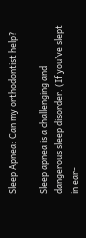Sleep Apnea: Can my orthodontist help?

Sleep apnea is a challenging and dangerous sleep disorder. (If you’ve slept in ear-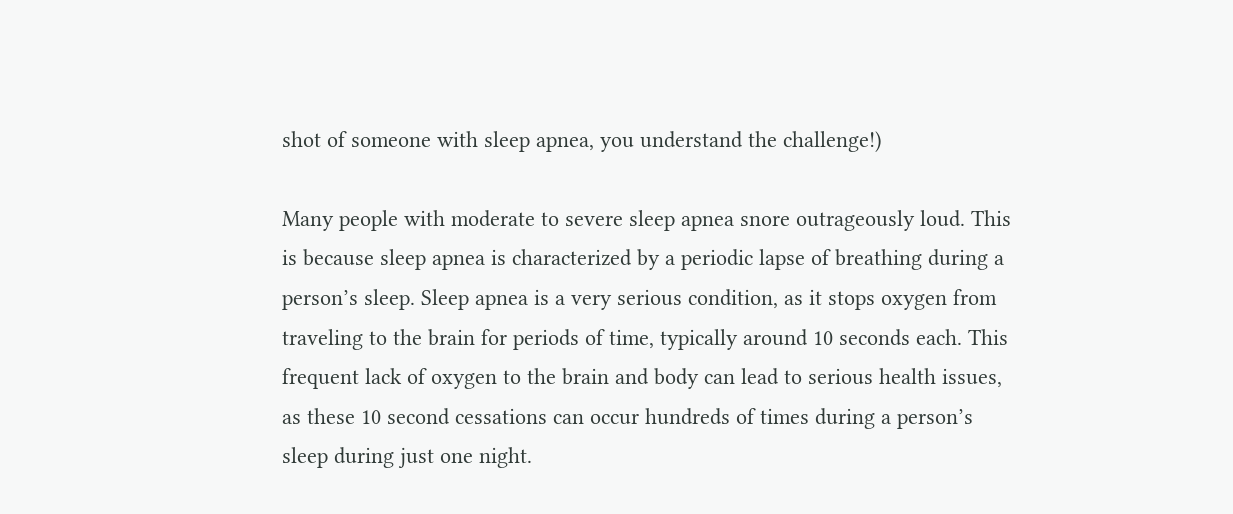shot of someone with sleep apnea, you understand the challenge!)

Many people with moderate to severe sleep apnea snore outrageously loud. This is because sleep apnea is characterized by a periodic lapse of breathing during a person’s sleep. Sleep apnea is a very serious condition, as it stops oxygen from traveling to the brain for periods of time, typically around 10 seconds each. This frequent lack of oxygen to the brain and body can lead to serious health issues, as these 10 second cessations can occur hundreds of times during a person’s sleep during just one night.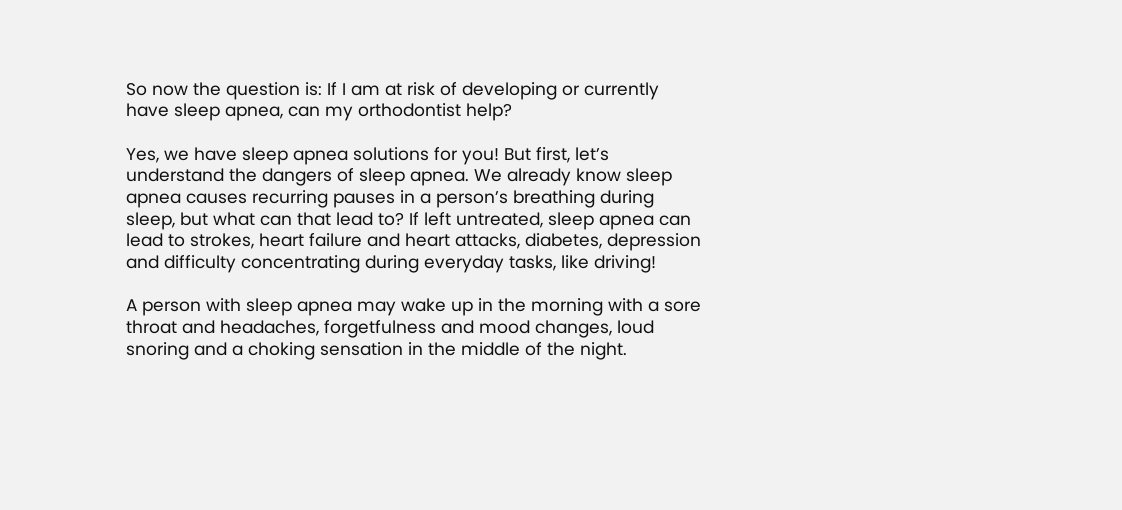So now the question is: If I am at risk of developing or currently have sleep apnea, can my orthodontist help?

Yes, we have sleep apnea solutions for you! But first, let’s understand the dangers of sleep apnea. We already know sleep apnea causes recurring pauses in a person’s breathing during sleep, but what can that lead to? If left untreated, sleep apnea can lead to strokes, heart failure and heart attacks, diabetes, depression and difficulty concentrating during everyday tasks, like driving!

A person with sleep apnea may wake up in the morning with a sore throat and headaches, forgetfulness and mood changes, loud snoring and a choking sensation in the middle of the night.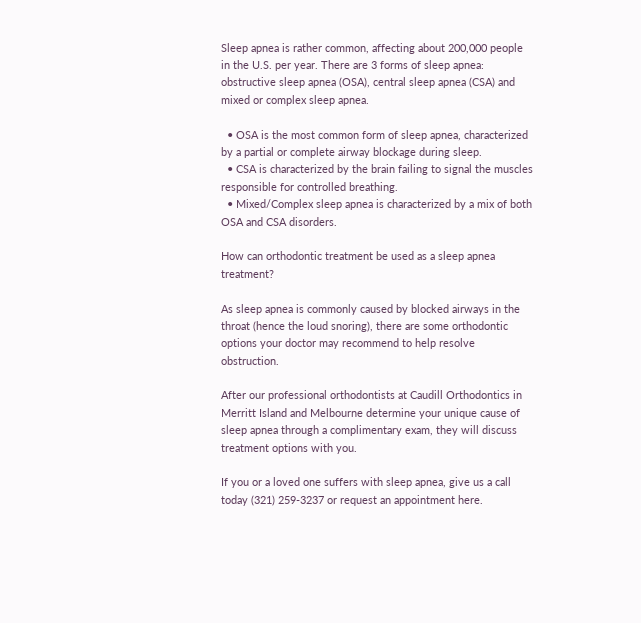Sleep apnea is rather common, affecting about 200,000 people in the U.S. per year. There are 3 forms of sleep apnea: obstructive sleep apnea (OSA), central sleep apnea (CSA) and mixed or complex sleep apnea.

  • OSA is the most common form of sleep apnea, characterized by a partial or complete airway blockage during sleep.
  • CSA is characterized by the brain failing to signal the muscles responsible for controlled breathing.
  • Mixed/Complex sleep apnea is characterized by a mix of both OSA and CSA disorders.

How can orthodontic treatment be used as a sleep apnea treatment?

As sleep apnea is commonly caused by blocked airways in the throat (hence the loud snoring), there are some orthodontic options your doctor may recommend to help resolve obstruction.

After our professional orthodontists at Caudill Orthodontics in Merritt Island and Melbourne determine your unique cause of sleep apnea through a complimentary exam, they will discuss treatment options with you.

If you or a loved one suffers with sleep apnea, give us a call today (321) 259-3237 or request an appointment here.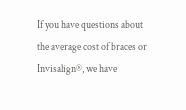If you have questions about the average cost of braces or Invisalign®, we have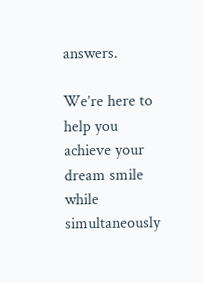answers.

We’re here to help you achieve your dream smile while simultaneously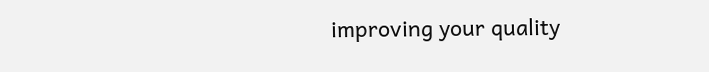improving your quality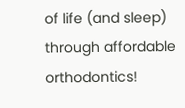of life (and sleep) through affordable orthodontics!